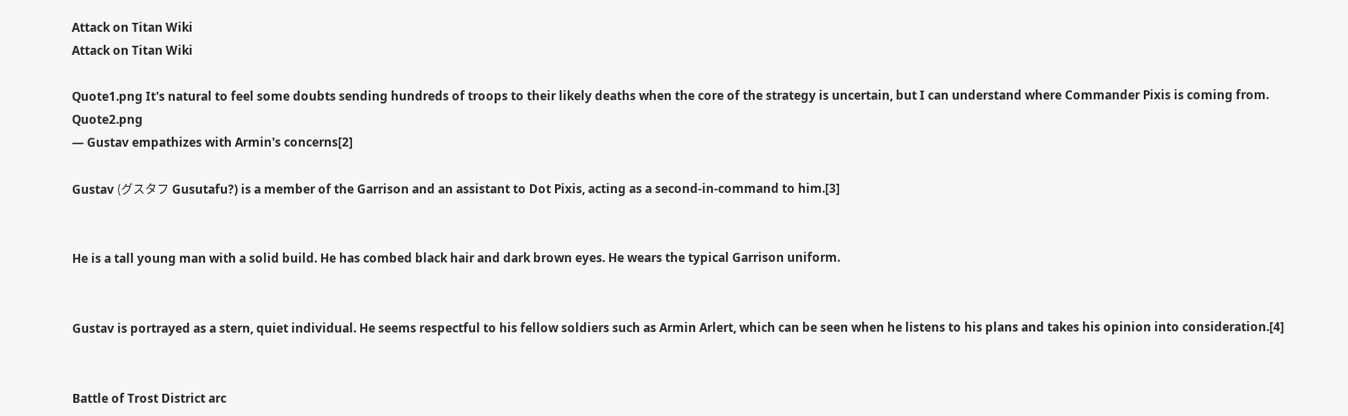Attack on Titan Wiki
Attack on Titan Wiki

Quote1.png It's natural to feel some doubts sending hundreds of troops to their likely deaths when the core of the strategy is uncertain, but I can understand where Commander Pixis is coming from. Quote2.png
— Gustav empathizes with Armin's concerns[2]

Gustav (グスタフ Gusutafu?) is a member of the Garrison and an assistant to Dot Pixis, acting as a second-in-command to him.[3]


He is a tall young man with a solid build. He has combed black hair and dark brown eyes. He wears the typical Garrison uniform.


Gustav is portrayed as a stern, quiet individual. He seems respectful to his fellow soldiers such as Armin Arlert, which can be seen when he listens to his plans and takes his opinion into consideration.[4]


Battle of Trost District arc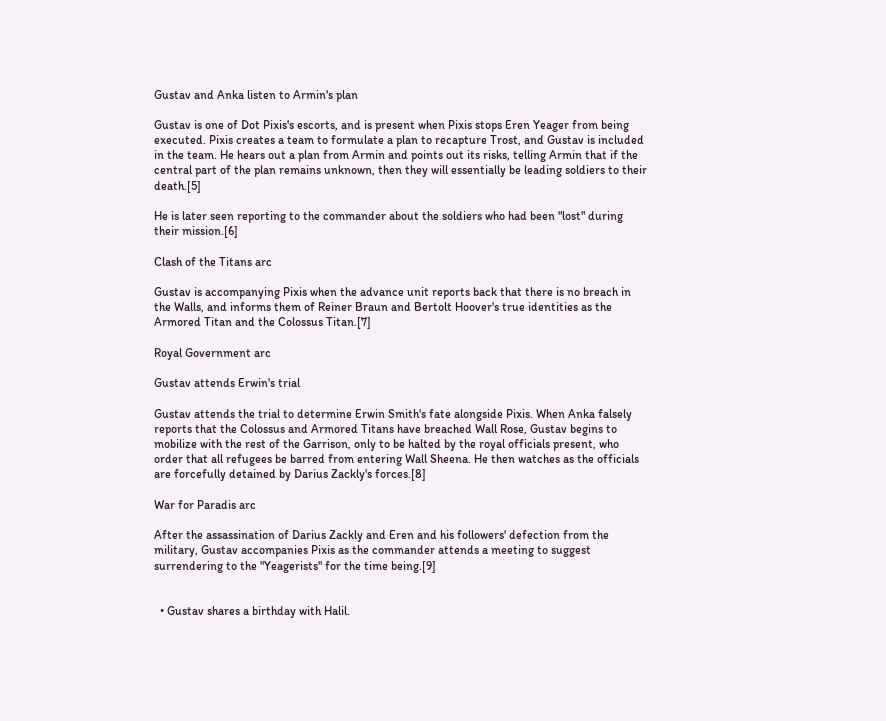Gustav and Anka listen to Armin's plan

Gustav is one of Dot Pixis's escorts, and is present when Pixis stops Eren Yeager from being executed. Pixis creates a team to formulate a plan to recapture Trost, and Gustav is included in the team. He hears out a plan from Armin and points out its risks, telling Armin that if the central part of the plan remains unknown, then they will essentially be leading soldiers to their death.[5]

He is later seen reporting to the commander about the soldiers who had been "lost" during their mission.[6]

Clash of the Titans arc

Gustav is accompanying Pixis when the advance unit reports back that there is no breach in the Walls, and informs them of Reiner Braun and Bertolt Hoover's true identities as the Armored Titan and the Colossus Titan.[7]

Royal Government arc

Gustav attends Erwin's trial

Gustav attends the trial to determine Erwin Smith's fate alongside Pixis. When Anka falsely reports that the Colossus and Armored Titans have breached Wall Rose, Gustav begins to mobilize with the rest of the Garrison, only to be halted by the royal officials present, who order that all refugees be barred from entering Wall Sheena. He then watches as the officials are forcefully detained by Darius Zackly's forces.[8]

War for Paradis arc

After the assassination of Darius Zackly and Eren and his followers' defection from the military, Gustav accompanies Pixis as the commander attends a meeting to suggest surrendering to the "Yeagerists" for the time being.[9]


  • Gustav shares a birthday with Halil.